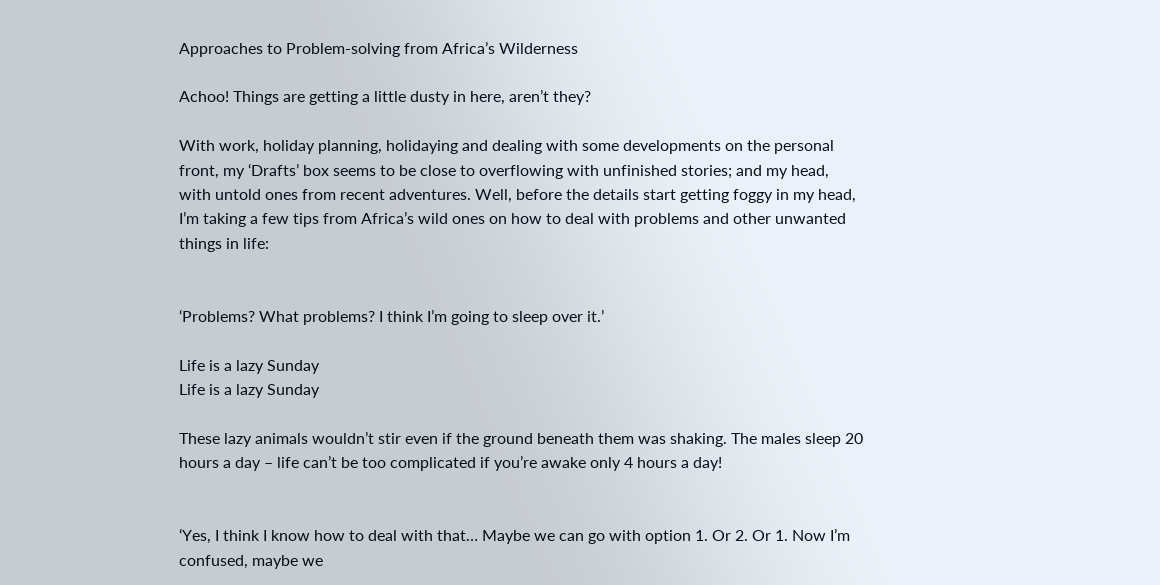Approaches to Problem-solving from Africa’s Wilderness

Achoo! Things are getting a little dusty in here, aren’t they?

With work, holiday planning, holidaying and dealing with some developments on the personal front, my ‘Drafts’ box seems to be close to overflowing with unfinished stories; and my head, with untold ones from recent adventures. Well, before the details start getting foggy in my head, I’m taking a few tips from Africa’s wild ones on how to deal with problems and other unwanted things in life:


‘Problems? What problems? I think I’m going to sleep over it.’

Life is a lazy Sunday
Life is a lazy Sunday

These lazy animals wouldn’t stir even if the ground beneath them was shaking. The males sleep 20 hours a day – life can’t be too complicated if you’re awake only 4 hours a day!


‘Yes, I think I know how to deal with that… Maybe we can go with option 1. Or 2. Or 1. Now I’m confused, maybe we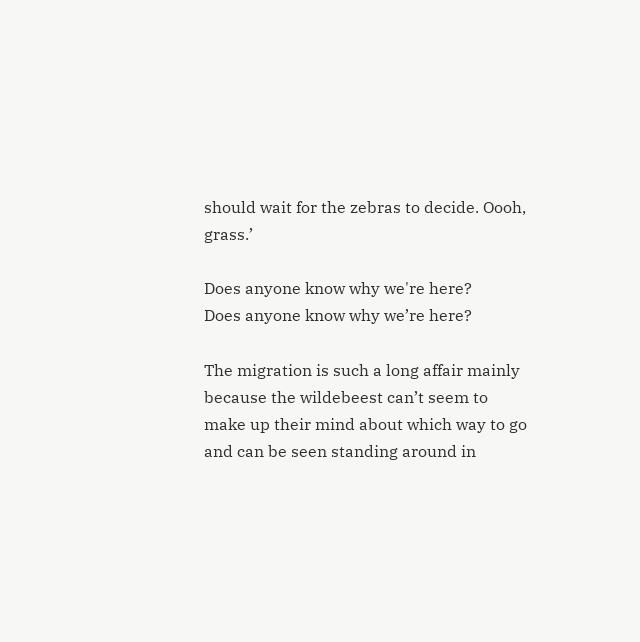should wait for the zebras to decide. Oooh, grass.’

Does anyone know why we're here?
Does anyone know why we’re here?

The migration is such a long affair mainly because the wildebeest can’t seem to make up their mind about which way to go and can be seen standing around in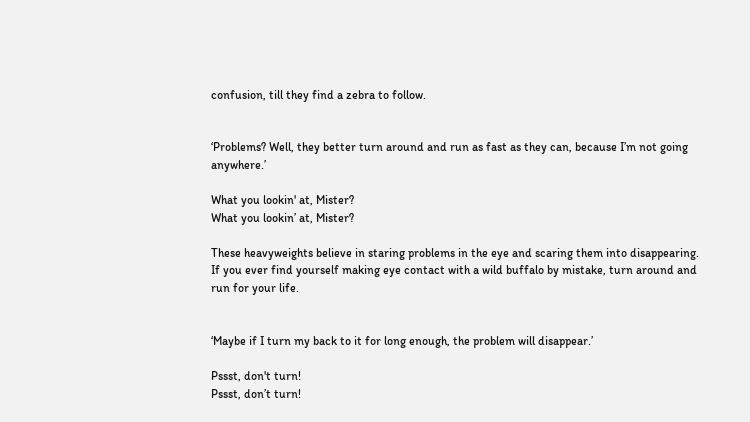confusion, till they find a zebra to follow.


‘Problems? Well, they better turn around and run as fast as they can, because I’m not going anywhere.’

What you lookin' at, Mister?
What you lookin’ at, Mister?

These heavyweights believe in staring problems in the eye and scaring them into disappearing. If you ever find yourself making eye contact with a wild buffalo by mistake, turn around and run for your life.


‘Maybe if I turn my back to it for long enough, the problem will disappear.’

Pssst, don't turn!
Pssst, don’t turn!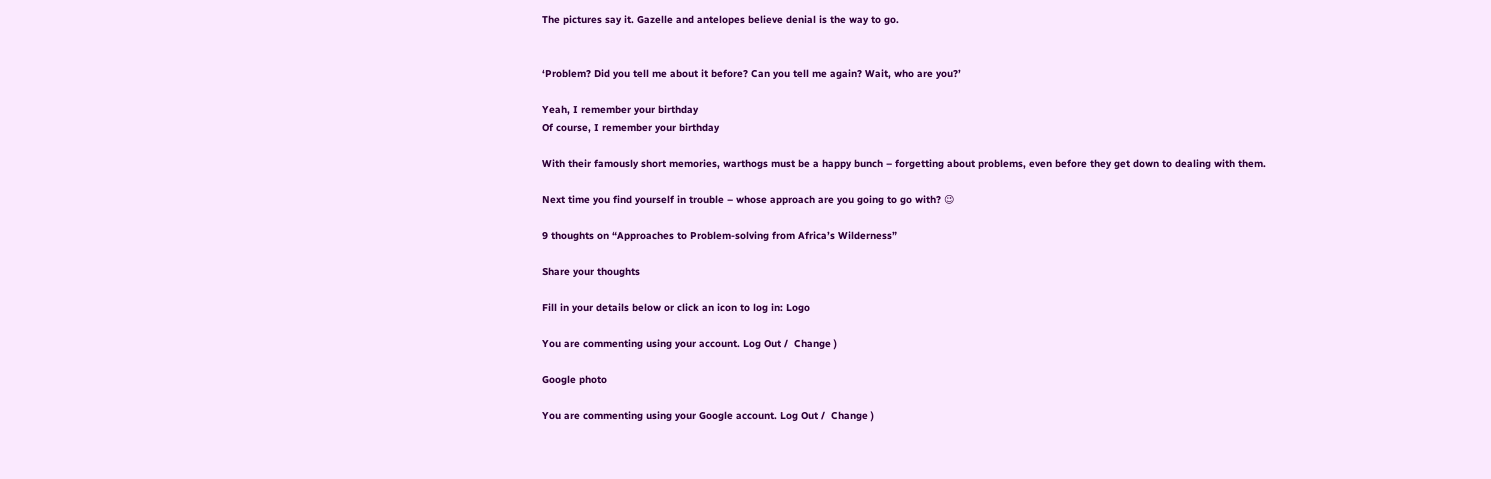The pictures say it. Gazelle and antelopes believe denial is the way to go.


‘Problem? Did you tell me about it before? Can you tell me again? Wait, who are you?’

Yeah, I remember your birthday
Of course, I remember your birthday

With their famously short memories, warthogs must be a happy bunch – forgetting about problems, even before they get down to dealing with them.

Next time you find yourself in trouble – whose approach are you going to go with? 😉

9 thoughts on “Approaches to Problem-solving from Africa’s Wilderness”

Share your thoughts

Fill in your details below or click an icon to log in: Logo

You are commenting using your account. Log Out /  Change )

Google photo

You are commenting using your Google account. Log Out /  Change )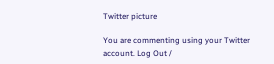Twitter picture

You are commenting using your Twitter account. Log Out /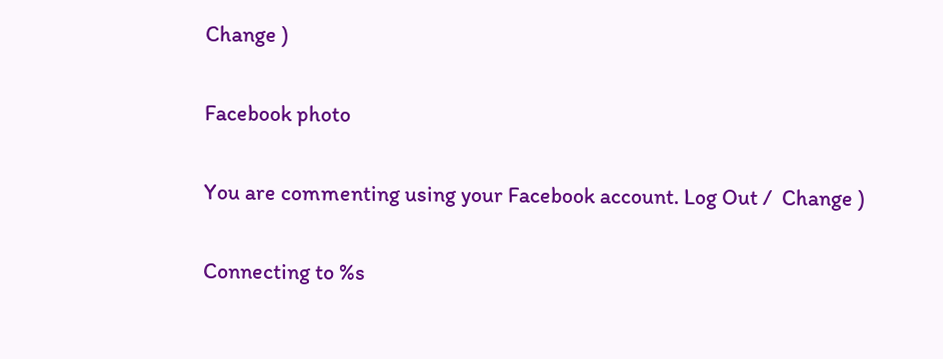Change )

Facebook photo

You are commenting using your Facebook account. Log Out /  Change )

Connecting to %s